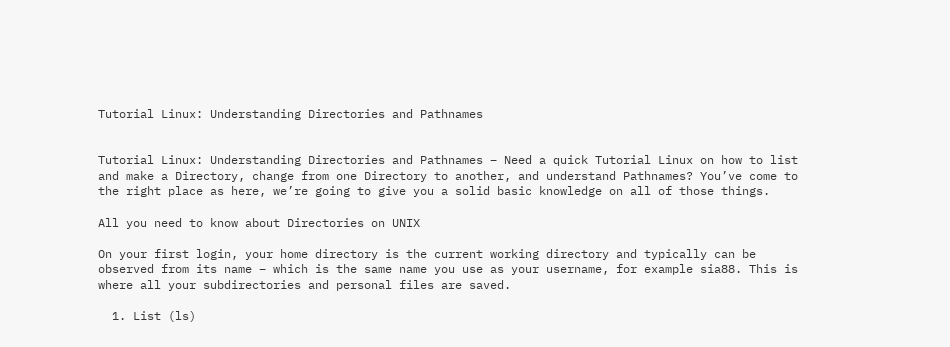Tutorial Linux: Understanding Directories and Pathnames


Tutorial Linux: Understanding Directories and Pathnames – Need a quick Tutorial Linux on how to list and make a Directory, change from one Directory to another, and understand Pathnames? You’ve come to the right place as here, we’re going to give you a solid basic knowledge on all of those things.

All you need to know about Directories on UNIX

On your first login, your home directory is the current working directory and typically can be observed from its name – which is the same name you use as your username, for example sia88. This is where all your subdirectories and personal files are saved.

  1. List (ls)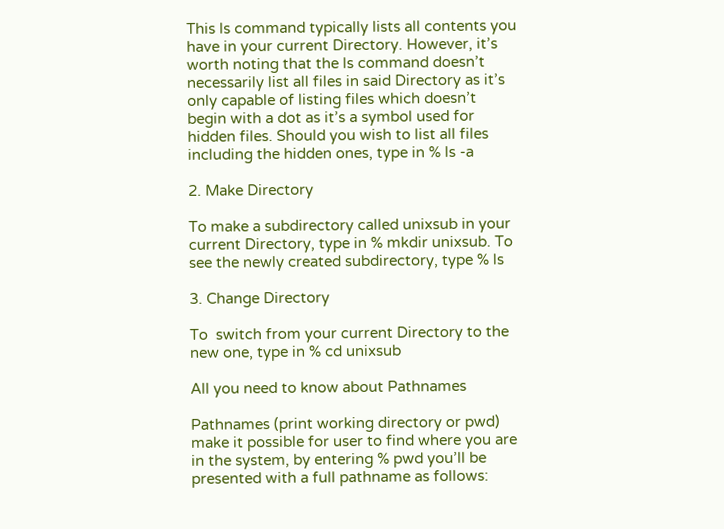This ls command typically lists all contents you have in your current Directory. However, it’s worth noting that the ls command doesn’t necessarily list all files in said Directory as it’s only capable of listing files which doesn’t begin with a dot as it’s a symbol used for hidden files. Should you wish to list all files including the hidden ones, type in % ls -a

2. Make Directory

To make a subdirectory called unixsub in your current Directory, type in % mkdir unixsub. To see the newly created subdirectory, type % ls

3. Change Directory

To  switch from your current Directory to the new one, type in % cd unixsub

All you need to know about Pathnames

Pathnames (print working directory or pwd) make it possible for user to find where you are in the system, by entering % pwd you’ll be presented with a full pathname as follows: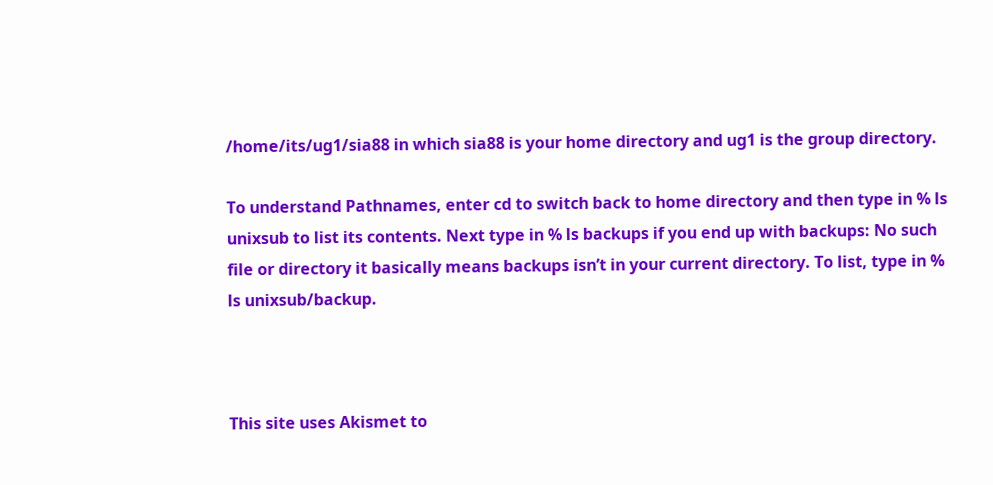/home/its/ug1/sia88 in which sia88 is your home directory and ug1 is the group directory.

To understand Pathnames, enter cd to switch back to home directory and then type in % ls unixsub to list its contents. Next type in % ls backups if you end up with backups: No such file or directory it basically means backups isn’t in your current directory. To list, type in % ls unixsub/backup.



This site uses Akismet to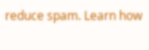reduce spam. Learn how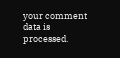your comment data is processed.